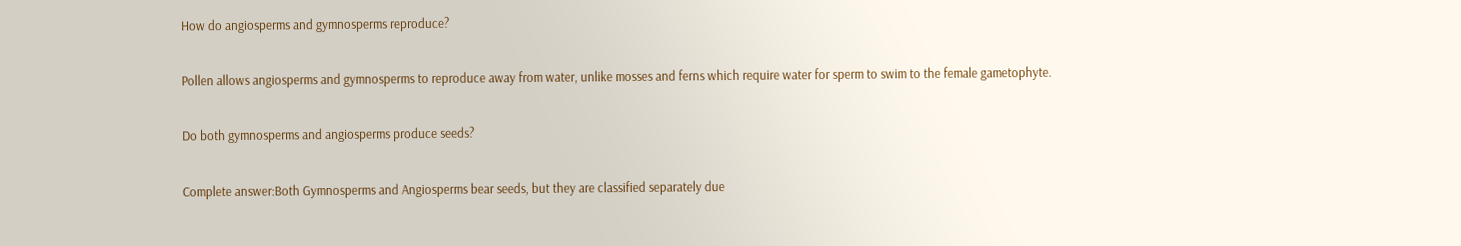How do angiosperms and gymnosperms reproduce?

Pollen allows angiosperms and gymnosperms to reproduce away from water, unlike mosses and ferns which require water for sperm to swim to the female gametophyte.

Do both gymnosperms and angiosperms produce seeds?

Complete answer:Both Gymnosperms and Angiosperms bear seeds, but they are classified separately due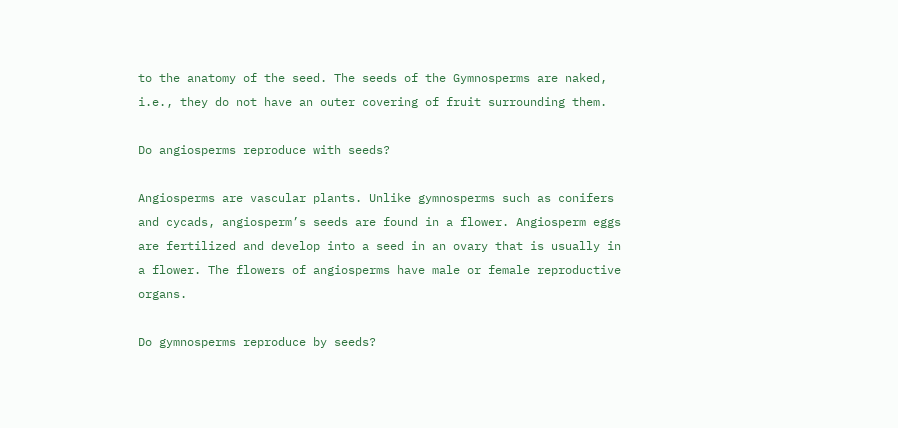to the anatomy of the seed. The seeds of the Gymnosperms are naked, i.e., they do not have an outer covering of fruit surrounding them.

Do angiosperms reproduce with seeds?

Angiosperms are vascular plants. Unlike gymnosperms such as conifers and cycads, angiosperm’s seeds are found in a flower. Angiosperm eggs are fertilized and develop into a seed in an ovary that is usually in a flower. The flowers of angiosperms have male or female reproductive organs.

Do gymnosperms reproduce by seeds?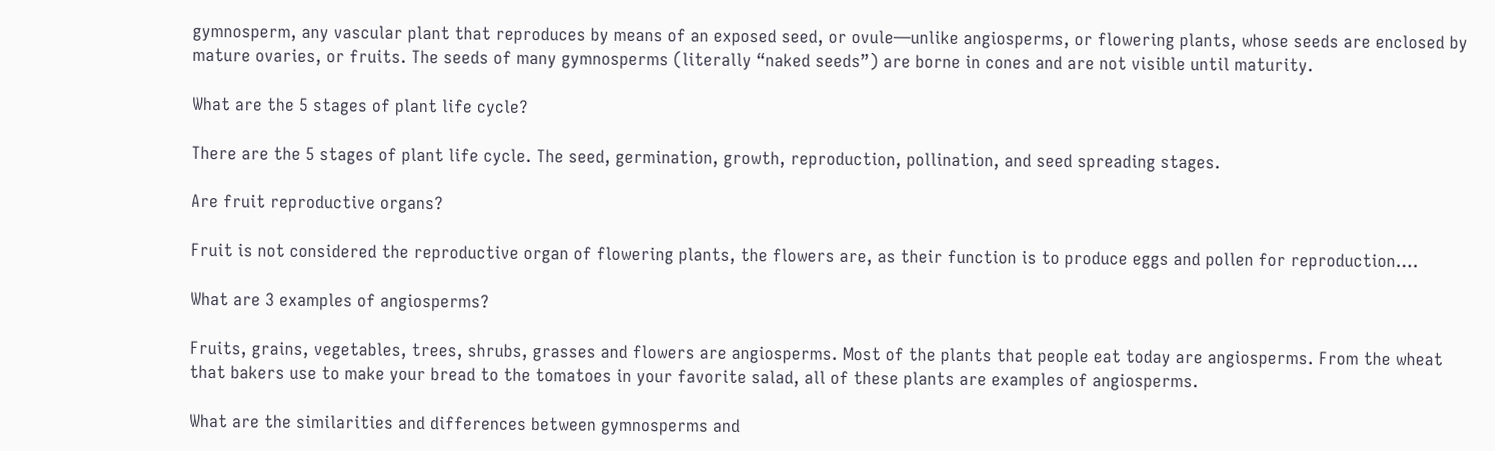gymnosperm, any vascular plant that reproduces by means of an exposed seed, or ovule—unlike angiosperms, or flowering plants, whose seeds are enclosed by mature ovaries, or fruits. The seeds of many gymnosperms (literally “naked seeds”) are borne in cones and are not visible until maturity.

What are the 5 stages of plant life cycle?

There are the 5 stages of plant life cycle. The seed, germination, growth, reproduction, pollination, and seed spreading stages.

Are fruit reproductive organs?

Fruit is not considered the reproductive organ of flowering plants, the flowers are, as their function is to produce eggs and pollen for reproduction….

What are 3 examples of angiosperms?

Fruits, grains, vegetables, trees, shrubs, grasses and flowers are angiosperms. Most of the plants that people eat today are angiosperms. From the wheat that bakers use to make your bread to the tomatoes in your favorite salad, all of these plants are examples of angiosperms.

What are the similarities and differences between gymnosperms and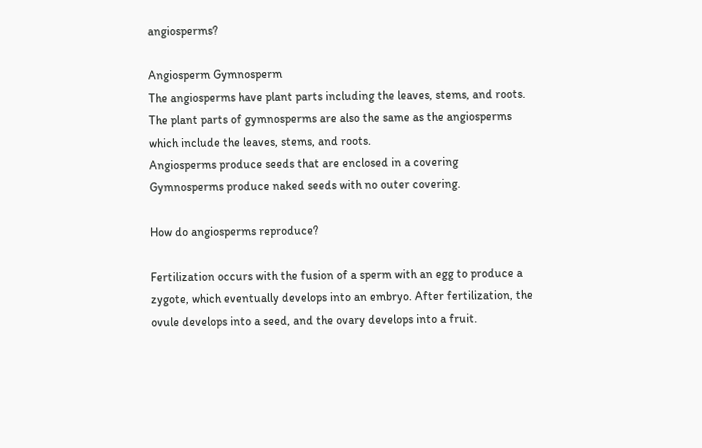angiosperms?

Angiosperm Gymnosperm
The angiosperms have plant parts including the leaves, stems, and roots. The plant parts of gymnosperms are also the same as the angiosperms which include the leaves, stems, and roots.
Angiosperms produce seeds that are enclosed in a covering Gymnosperms produce naked seeds with no outer covering.

How do angiosperms reproduce?

Fertilization occurs with the fusion of a sperm with an egg to produce a zygote, which eventually develops into an embryo. After fertilization, the ovule develops into a seed, and the ovary develops into a fruit.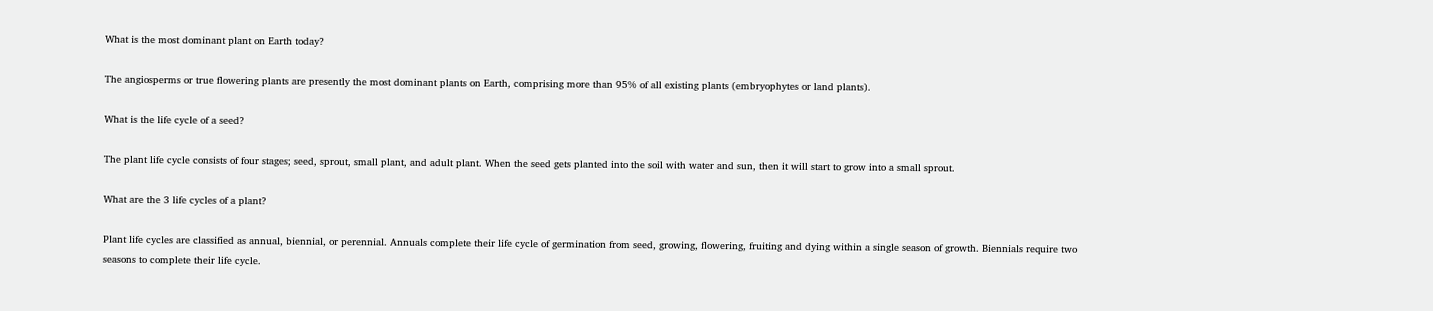What is the most dominant plant on Earth today?

The angiosperms or true flowering plants are presently the most dominant plants on Earth, comprising more than 95% of all existing plants (embryophytes or land plants).

What is the life cycle of a seed?

The plant life cycle consists of four stages; seed, sprout, small plant, and adult plant. When the seed gets planted into the soil with water and sun, then it will start to grow into a small sprout.

What are the 3 life cycles of a plant?

Plant life cycles are classified as annual, biennial, or perennial. Annuals complete their life cycle of germination from seed, growing, flowering, fruiting and dying within a single season of growth. Biennials require two seasons to complete their life cycle.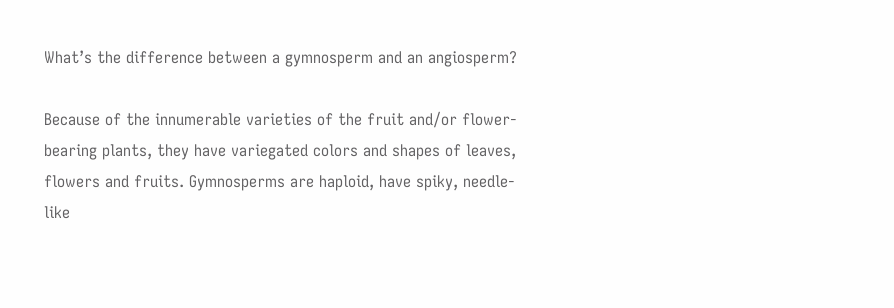What’s the difference between a gymnosperm and an angiosperm?

Because of the innumerable varieties of the fruit and/or flower-bearing plants, they have variegated colors and shapes of leaves, flowers and fruits. Gymnosperms are haploid, have spiky, needle-like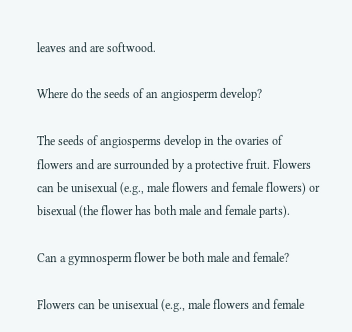leaves and are softwood.

Where do the seeds of an angiosperm develop?

The seeds of angiosperms develop in the ovaries of flowers and are surrounded by a protective fruit. Flowers can be unisexual (e.g., male flowers and female flowers) or bisexual (the flower has both male and female parts).

Can a gymnosperm flower be both male and female?

Flowers can be unisexual (e.g., male flowers and female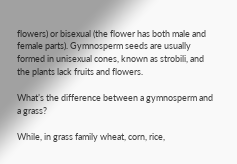flowers) or bisexual (the flower has both male and female parts). Gymnosperm seeds are usually formed in unisexual cones, known as strobili, and the plants lack fruits and flowers.

What’s the difference between a gymnosperm and a grass?

While, in grass family wheat, corn, rice,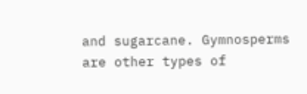and sugarcane. Gymnosperms are other types of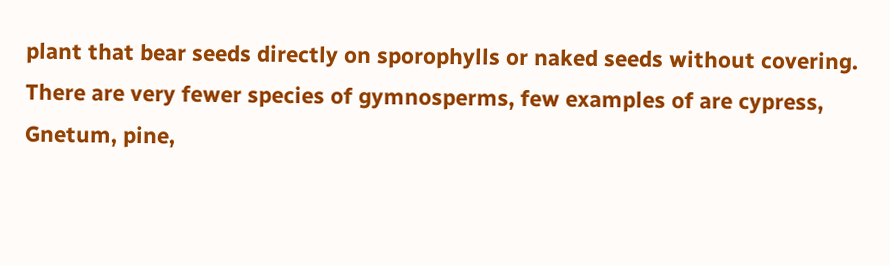plant that bear seeds directly on sporophylls or naked seeds without covering. There are very fewer species of gymnosperms, few examples of are cypress, Gnetum, pine,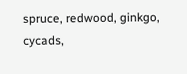spruce, redwood, ginkgo, cycads,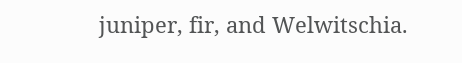juniper, fir, and Welwitschia.